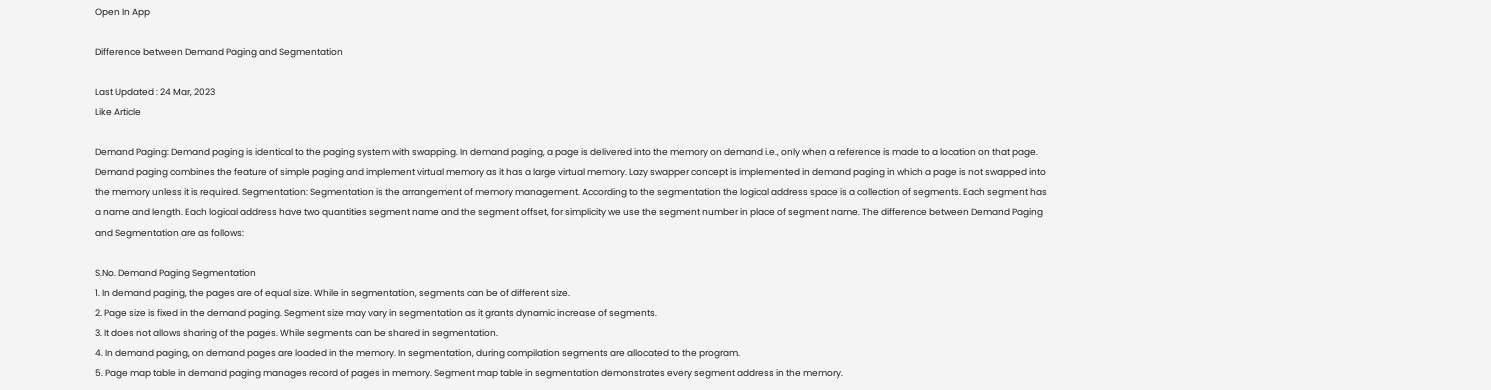Open In App

Difference between Demand Paging and Segmentation

Last Updated : 24 Mar, 2023
Like Article

Demand Paging: Demand paging is identical to the paging system with swapping. In demand paging, a page is delivered into the memory on demand i.e., only when a reference is made to a location on that page. Demand paging combines the feature of simple paging and implement virtual memory as it has a large virtual memory. Lazy swapper concept is implemented in demand paging in which a page is not swapped into the memory unless it is required. Segmentation: Segmentation is the arrangement of memory management. According to the segmentation the logical address space is a collection of segments. Each segment has a name and length. Each logical address have two quantities segment name and the segment offset, for simplicity we use the segment number in place of segment name. The difference between Demand Paging and Segmentation are as follows:

S.No. Demand Paging Segmentation
1. In demand paging, the pages are of equal size. While in segmentation, segments can be of different size.
2. Page size is fixed in the demand paging. Segment size may vary in segmentation as it grants dynamic increase of segments.
3. It does not allows sharing of the pages. While segments can be shared in segmentation.
4. In demand paging, on demand pages are loaded in the memory. In segmentation, during compilation segments are allocated to the program.
5. Page map table in demand paging manages record of pages in memory. Segment map table in segmentation demonstrates every segment address in the memory.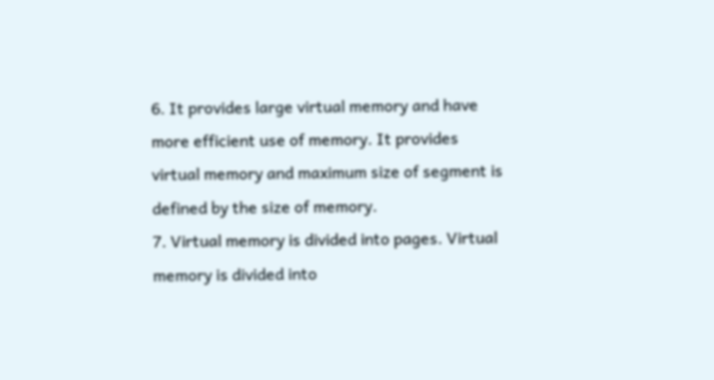6. It provides large virtual memory and have more efficient use of memory. It provides virtual memory and maximum size of segment is defined by the size of memory.
7. Virtual memory is divided into pages. Virtual memory is divided into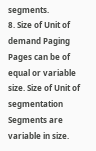segments.
8. Size of Unit of demand Paging  Pages can be of equal or variable size. Size of Unit of segmentation Segments are variable in size.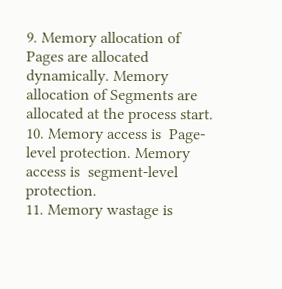9. Memory allocation of Pages are allocated dynamically. Memory allocation of Segments are allocated at the process start.
10. Memory access is  Page-level protection. Memory access is  segment-level protection.
11. Memory wastage is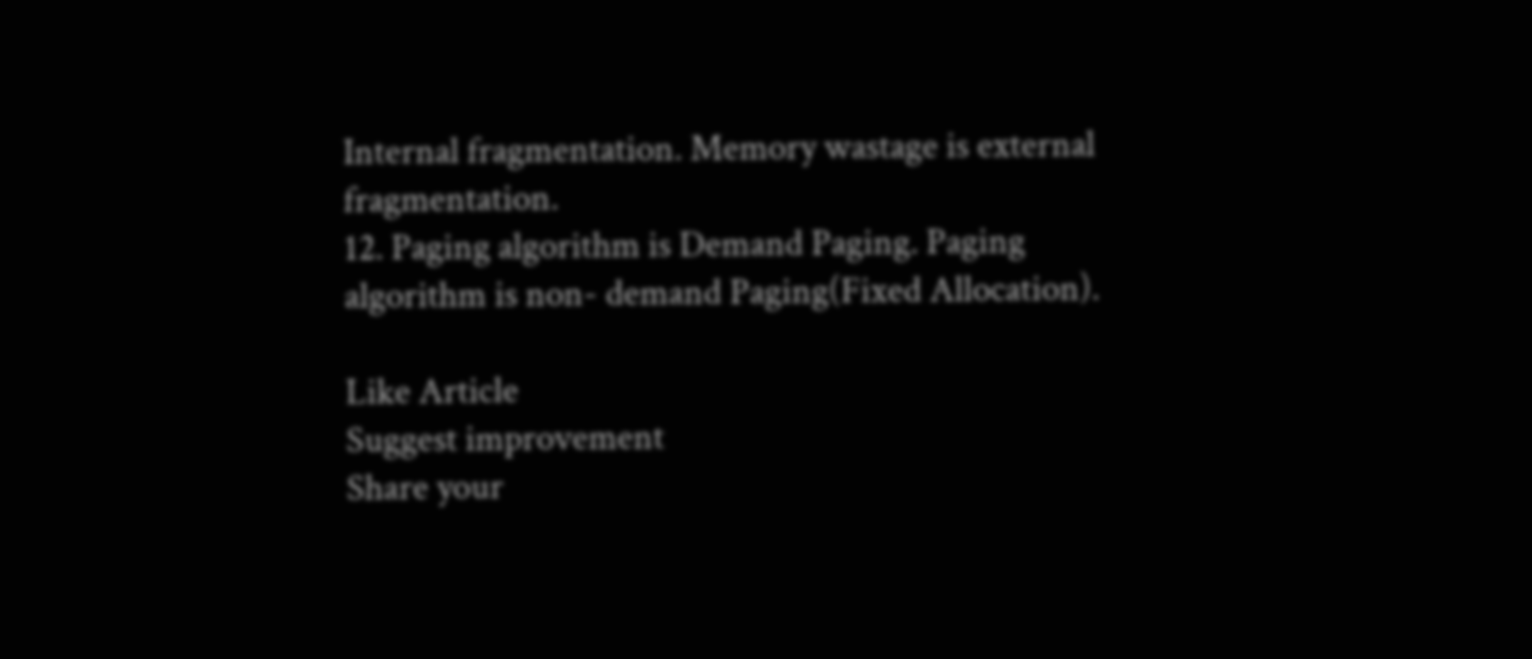Internal fragmentation. Memory wastage is external  fragmentation.
12. Paging algorithm is Demand Paging. Paging algorithm is non- demand Paging(Fixed Allocation).

Like Article
Suggest improvement
Share your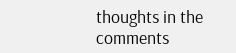thoughts in the comments